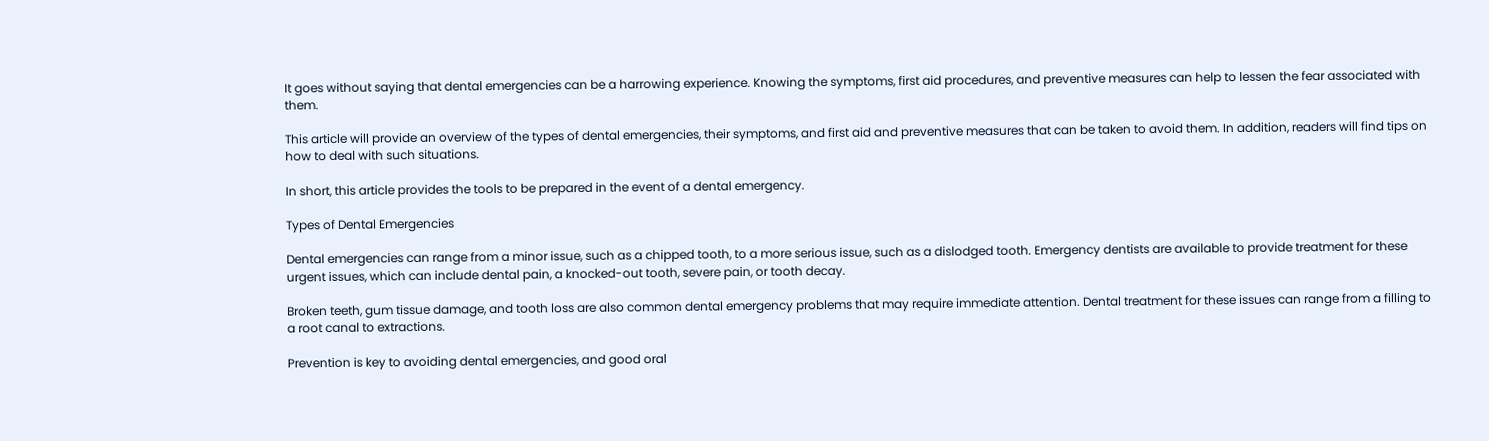It goes without saying that dental emergencies can be a harrowing experience. Knowing the symptoms, first aid procedures, and preventive measures can help to lessen the fear associated with them.

This article will provide an overview of the types of dental emergencies, their symptoms, and first aid and preventive measures that can be taken to avoid them. In addition, readers will find tips on how to deal with such situations.

In short, this article provides the tools to be prepared in the event of a dental emergency.

Types of Dental Emergencies

Dental emergencies can range from a minor issue, such as a chipped tooth, to a more serious issue, such as a dislodged tooth. Emergency dentists are available to provide treatment for these urgent issues, which can include dental pain, a knocked-out tooth, severe pain, or tooth decay.

Broken teeth, gum tissue damage, and tooth loss are also common dental emergency problems that may require immediate attention. Dental treatment for these issues can range from a filling to a root canal to extractions.

Prevention is key to avoiding dental emergencies, and good oral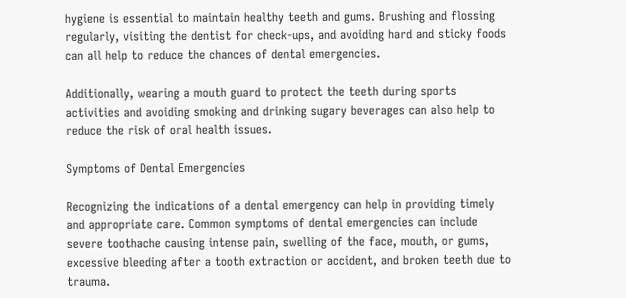hygiene is essential to maintain healthy teeth and gums. Brushing and flossing regularly, visiting the dentist for check-ups, and avoiding hard and sticky foods can all help to reduce the chances of dental emergencies.

Additionally, wearing a mouth guard to protect the teeth during sports activities and avoiding smoking and drinking sugary beverages can also help to reduce the risk of oral health issues.

Symptoms of Dental Emergencies

Recognizing the indications of a dental emergency can help in providing timely and appropriate care. Common symptoms of dental emergencies can include severe toothache causing intense pain, swelling of the face, mouth, or gums, excessive bleeding after a tooth extraction or accident, and broken teeth due to trauma.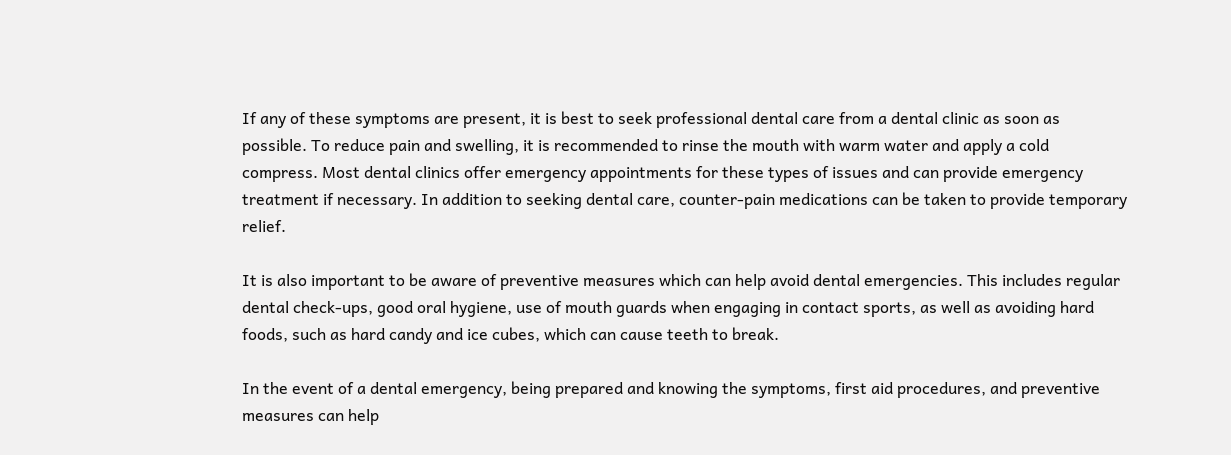If any of these symptoms are present, it is best to seek professional dental care from a dental clinic as soon as possible. To reduce pain and swelling, it is recommended to rinse the mouth with warm water and apply a cold compress. Most dental clinics offer emergency appointments for these types of issues and can provide emergency treatment if necessary. In addition to seeking dental care, counter-pain medications can be taken to provide temporary relief.

It is also important to be aware of preventive measures which can help avoid dental emergencies. This includes regular dental check-ups, good oral hygiene, use of mouth guards when engaging in contact sports, as well as avoiding hard foods, such as hard candy and ice cubes, which can cause teeth to break.

In the event of a dental emergency, being prepared and knowing the symptoms, first aid procedures, and preventive measures can help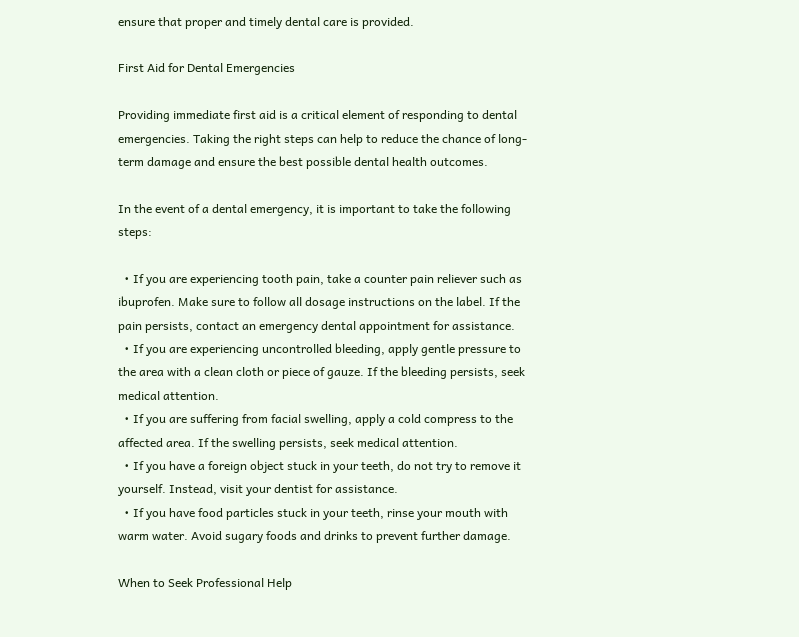ensure that proper and timely dental care is provided.

First Aid for Dental Emergencies

Providing immediate first aid is a critical element of responding to dental emergencies. Taking the right steps can help to reduce the chance of long-term damage and ensure the best possible dental health outcomes.

In the event of a dental emergency, it is important to take the following steps:

  • If you are experiencing tooth pain, take a counter pain reliever such as ibuprofen. Make sure to follow all dosage instructions on the label. If the pain persists, contact an emergency dental appointment for assistance.
  • If you are experiencing uncontrolled bleeding, apply gentle pressure to the area with a clean cloth or piece of gauze. If the bleeding persists, seek medical attention.
  • If you are suffering from facial swelling, apply a cold compress to the affected area. If the swelling persists, seek medical attention.
  • If you have a foreign object stuck in your teeth, do not try to remove it yourself. Instead, visit your dentist for assistance.
  • If you have food particles stuck in your teeth, rinse your mouth with warm water. Avoid sugary foods and drinks to prevent further damage.

When to Seek Professional Help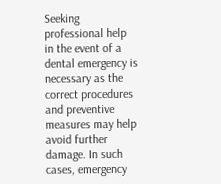Seeking professional help in the event of a dental emergency is necessary as the correct procedures and preventive measures may help avoid further damage. In such cases, emergency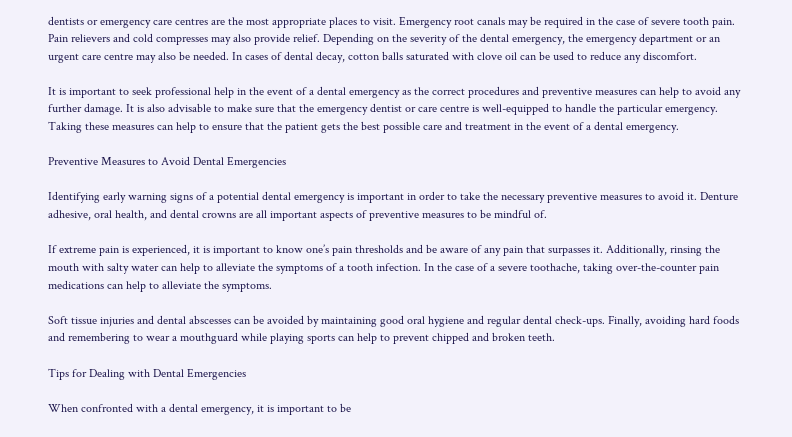dentists or emergency care centres are the most appropriate places to visit. Emergency root canals may be required in the case of severe tooth pain. Pain relievers and cold compresses may also provide relief. Depending on the severity of the dental emergency, the emergency department or an urgent care centre may also be needed. In cases of dental decay, cotton balls saturated with clove oil can be used to reduce any discomfort.

It is important to seek professional help in the event of a dental emergency as the correct procedures and preventive measures can help to avoid any further damage. It is also advisable to make sure that the emergency dentist or care centre is well-equipped to handle the particular emergency. Taking these measures can help to ensure that the patient gets the best possible care and treatment in the event of a dental emergency.

Preventive Measures to Avoid Dental Emergencies

Identifying early warning signs of a potential dental emergency is important in order to take the necessary preventive measures to avoid it. Denture adhesive, oral health, and dental crowns are all important aspects of preventive measures to be mindful of.

If extreme pain is experienced, it is important to know one’s pain thresholds and be aware of any pain that surpasses it. Additionally, rinsing the mouth with salty water can help to alleviate the symptoms of a tooth infection. In the case of a severe toothache, taking over-the-counter pain medications can help to alleviate the symptoms.

Soft tissue injuries and dental abscesses can be avoided by maintaining good oral hygiene and regular dental check-ups. Finally, avoiding hard foods and remembering to wear a mouthguard while playing sports can help to prevent chipped and broken teeth.

Tips for Dealing with Dental Emergencies

When confronted with a dental emergency, it is important to be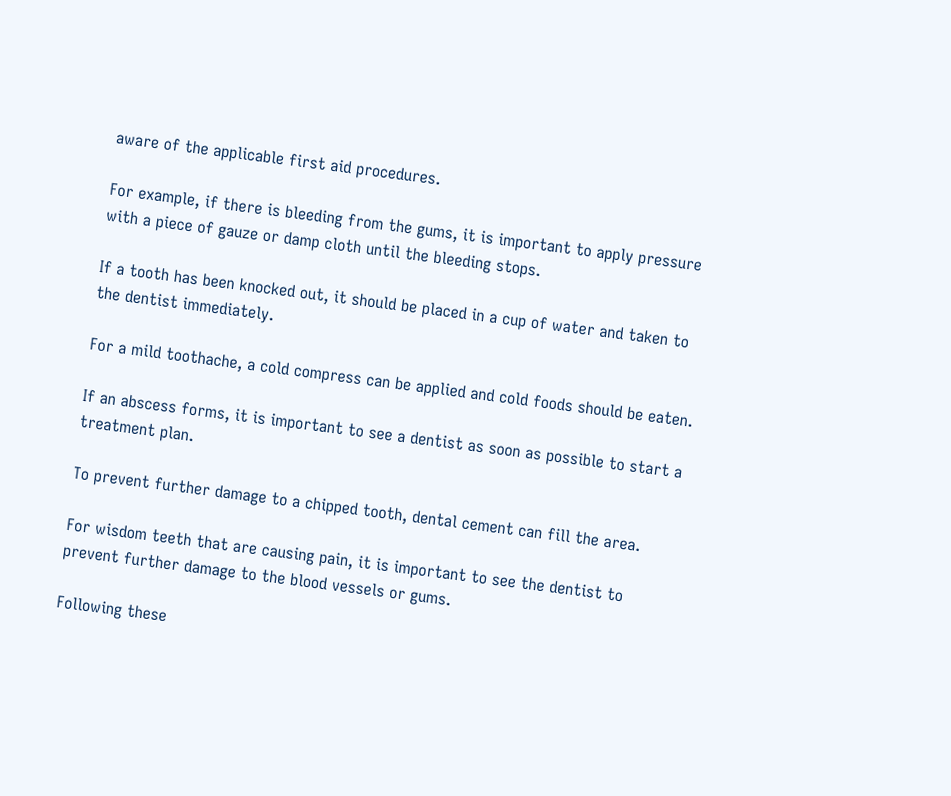aware of the applicable first aid procedures.

For example, if there is bleeding from the gums, it is important to apply pressure with a piece of gauze or damp cloth until the bleeding stops.

If a tooth has been knocked out, it should be placed in a cup of water and taken to the dentist immediately.

For a mild toothache, a cold compress can be applied and cold foods should be eaten.

If an abscess forms, it is important to see a dentist as soon as possible to start a treatment plan.

To prevent further damage to a chipped tooth, dental cement can fill the area.

For wisdom teeth that are causing pain, it is important to see the dentist to prevent further damage to the blood vessels or gums.

Following these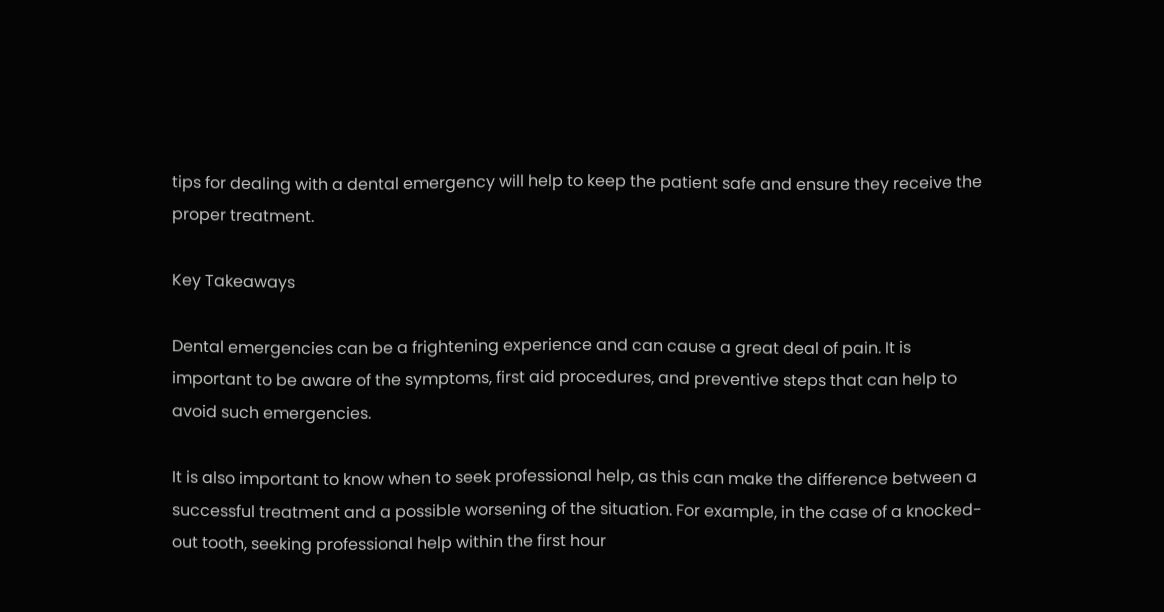tips for dealing with a dental emergency will help to keep the patient safe and ensure they receive the proper treatment.

Key Takeaways

Dental emergencies can be a frightening experience and can cause a great deal of pain. It is important to be aware of the symptoms, first aid procedures, and preventive steps that can help to avoid such emergencies.

It is also important to know when to seek professional help, as this can make the difference between a successful treatment and a possible worsening of the situation. For example, in the case of a knocked-out tooth, seeking professional help within the first hour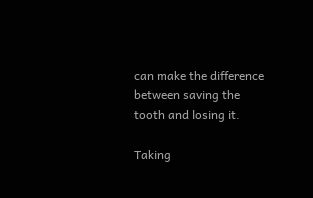can make the difference between saving the tooth and losing it.

Taking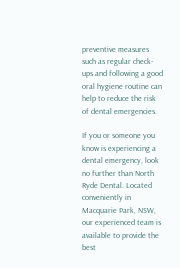preventive measures such as regular check-ups and following a good oral hygiene routine can help to reduce the risk of dental emergencies.

If you or someone you know is experiencing a dental emergency, look no further than North Ryde Dental. Located conveniently in Macquarie Park, NSW, our experienced team is available to provide the best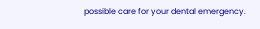possible care for your dental emergency.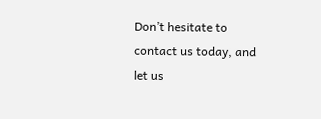Don’t hesitate to contact us today, and let us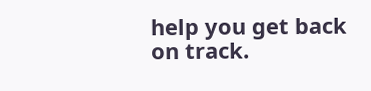help you get back on track.